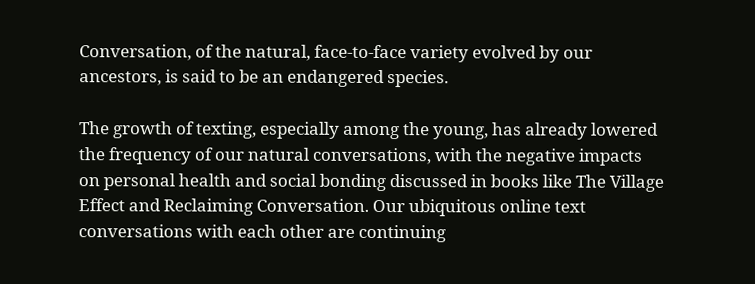Conversation, of the natural, face-to-face variety evolved by our ancestors, is said to be an endangered species.

The growth of texting, especially among the young, has already lowered the frequency of our natural conversations, with the negative impacts on personal health and social bonding discussed in books like The Village Effect and Reclaiming Conversation. Our ubiquitous online text conversations with each other are continuing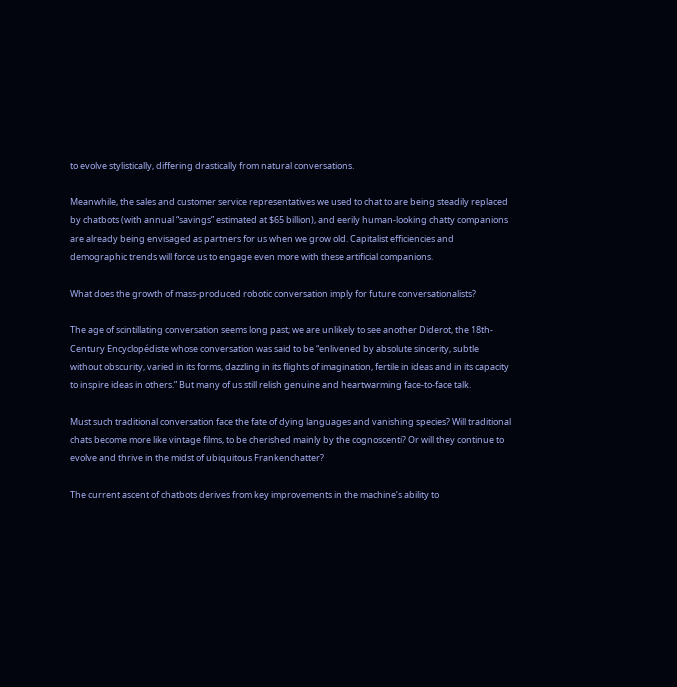to evolve stylistically, differing drastically from natural conversations.

Meanwhile, the sales and customer service representatives we used to chat to are being steadily replaced by chatbots (with annual “savings” estimated at $65 billion), and eerily human-looking chatty companions are already being envisaged as partners for us when we grow old. Capitalist efficiencies and demographic trends will force us to engage even more with these artificial companions.

What does the growth of mass-produced robotic conversation imply for future conversationalists?

The age of scintillating conversation seems long past; we are unlikely to see another Diderot, the 18th-Century Encyclopédiste whose conversation was said to be “enlivened by absolute sincerity, subtle without obscurity, varied in its forms, dazzling in its flights of imagination, fertile in ideas and in its capacity to inspire ideas in others.” But many of us still relish genuine and heartwarming face-to-face talk.

Must such traditional conversation face the fate of dying languages and vanishing species? Will traditional chats become more like vintage films, to be cherished mainly by the cognoscenti? Or will they continue to evolve and thrive in the midst of ubiquitous Frankenchatter?

The current ascent of chatbots derives from key improvements in the machine’s ability to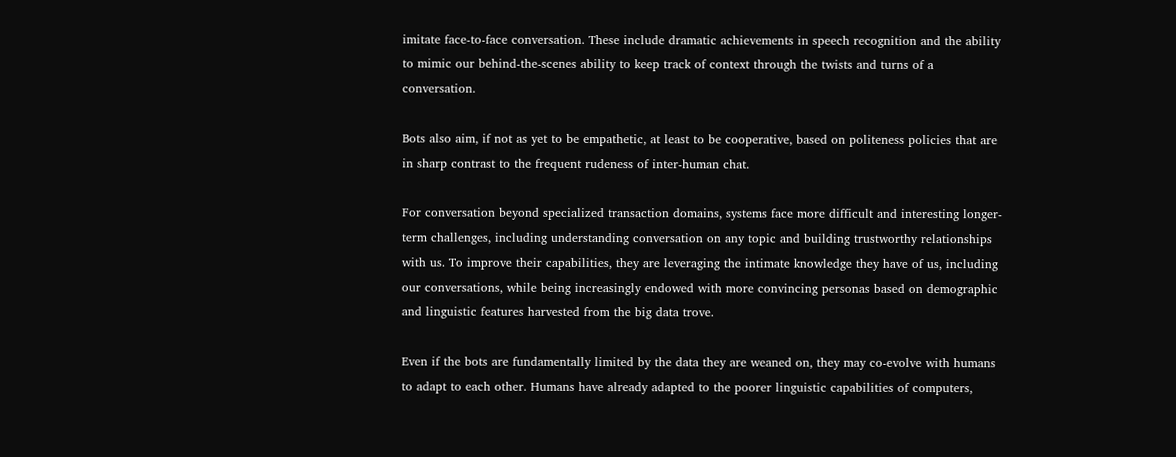imitate face-to-face conversation. These include dramatic achievements in speech recognition and the ability to mimic our behind-the-scenes ability to keep track of context through the twists and turns of a conversation.

Bots also aim, if not as yet to be empathetic, at least to be cooperative, based on politeness policies that are in sharp contrast to the frequent rudeness of inter-human chat.

For conversation beyond specialized transaction domains, systems face more difficult and interesting longer-term challenges, including understanding conversation on any topic and building trustworthy relationships with us. To improve their capabilities, they are leveraging the intimate knowledge they have of us, including our conversations, while being increasingly endowed with more convincing personas based on demographic and linguistic features harvested from the big data trove.

Even if the bots are fundamentally limited by the data they are weaned on, they may co-evolve with humans to adapt to each other. Humans have already adapted to the poorer linguistic capabilities of computers,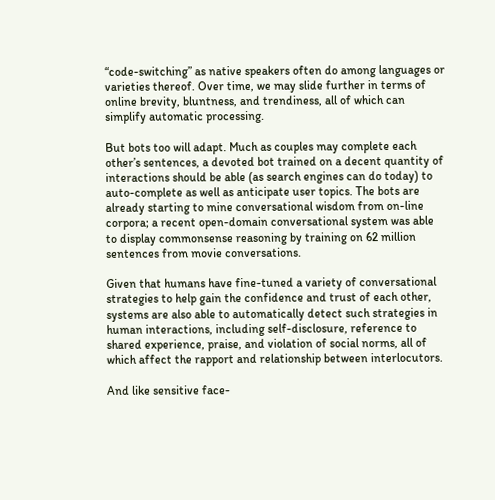“code-switching” as native speakers often do among languages or varieties thereof. Over time, we may slide further in terms of online brevity, bluntness, and trendiness, all of which can simplify automatic processing.

But bots too will adapt. Much as couples may complete each other’s sentences, a devoted bot trained on a decent quantity of interactions should be able (as search engines can do today) to auto-complete as well as anticipate user topics. The bots are already starting to mine conversational wisdom from on-line corpora; a recent open-domain conversational system was able to display commonsense reasoning by training on 62 million sentences from movie conversations.

Given that humans have fine-tuned a variety of conversational strategies to help gain the confidence and trust of each other, systems are also able to automatically detect such strategies in human interactions, including self-disclosure, reference to shared experience, praise, and violation of social norms, all of which affect the rapport and relationship between interlocutors.

And like sensitive face-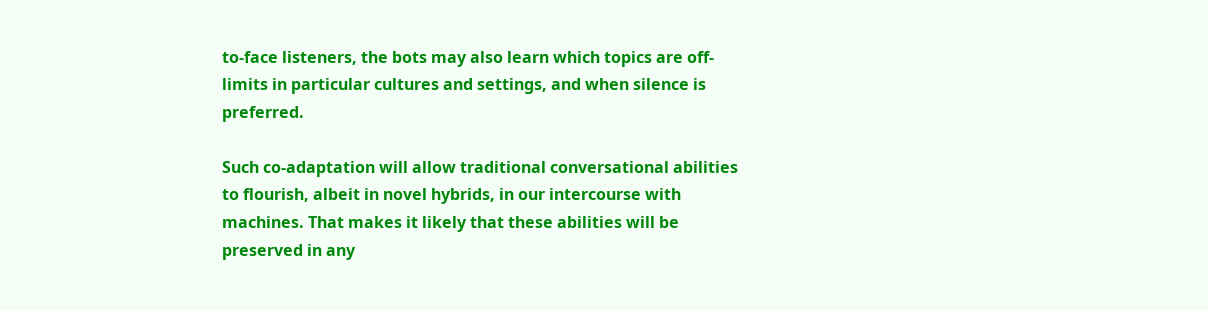to-face listeners, the bots may also learn which topics are off-limits in particular cultures and settings, and when silence is preferred.

Such co-adaptation will allow traditional conversational abilities to flourish, albeit in novel hybrids, in our intercourse with machines. That makes it likely that these abilities will be preserved in any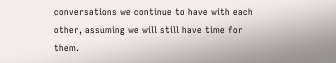conversations we continue to have with each other, assuming we will still have time for them.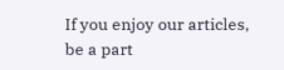If you enjoy our articles, be a part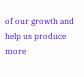of our growth and help us produce more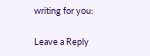writing for you:

Leave a Reply